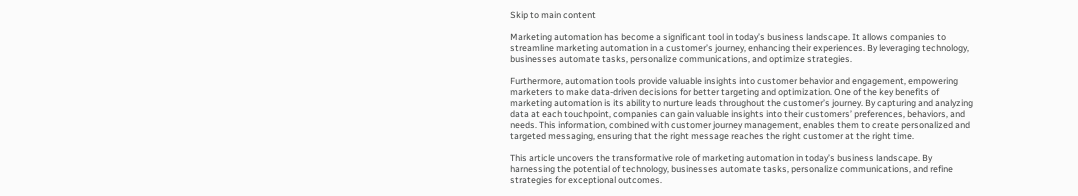Skip to main content

Marketing automation has become a significant tool in today’s business landscape. It allows companies to streamline marketing automation in a customer’s journey, enhancing their experiences. By leveraging technology, businesses automate tasks, personalize communications, and optimize strategies.

Furthermore, automation tools provide valuable insights into customer behavior and engagement, empowering marketers to make data-driven decisions for better targeting and optimization. One of the key benefits of marketing automation is its ability to nurture leads throughout the customer’s journey. By capturing and analyzing data at each touchpoint, companies can gain valuable insights into their customers’ preferences, behaviors, and needs. This information, combined with customer journey management, enables them to create personalized and targeted messaging, ensuring that the right message reaches the right customer at the right time.

This article uncovers the transformative role of marketing automation in today’s business landscape. By harnessing the potential of technology, businesses automate tasks, personalize communications, and refine strategies for exceptional outcomes.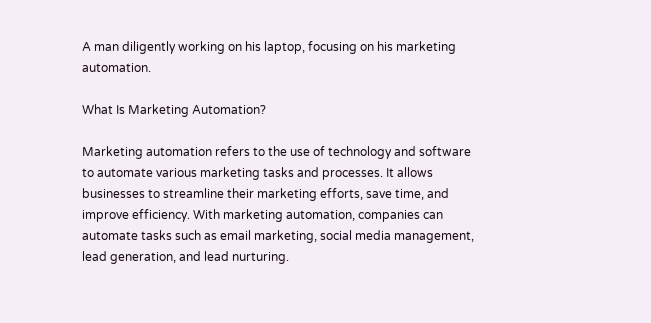A man diligently working on his laptop, focusing on his marketing automation.

What Is Marketing Automation?

Marketing automation refers to the use of technology and software to automate various marketing tasks and processes. It allows businesses to streamline their marketing efforts, save time, and improve efficiency. With marketing automation, companies can automate tasks such as email marketing, social media management, lead generation, and lead nurturing.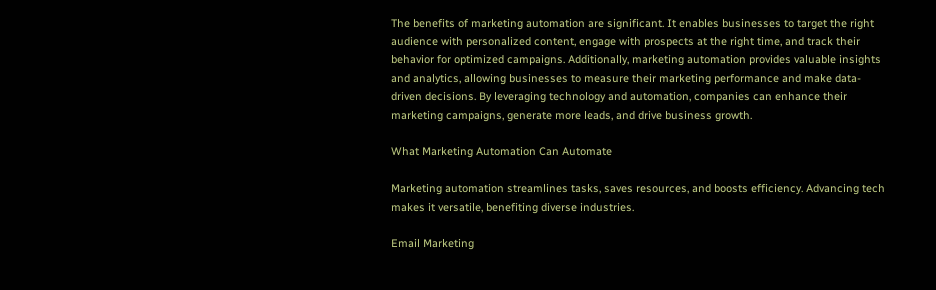The benefits of marketing automation are significant. It enables businesses to target the right audience with personalized content, engage with prospects at the right time, and track their behavior for optimized campaigns. Additionally, marketing automation provides valuable insights and analytics, allowing businesses to measure their marketing performance and make data-driven decisions. By leveraging technology and automation, companies can enhance their marketing campaigns, generate more leads, and drive business growth.

What Marketing Automation Can Automate

Marketing automation streamlines tasks, saves resources, and boosts efficiency. Advancing tech makes it versatile, benefiting diverse industries.

Email Marketing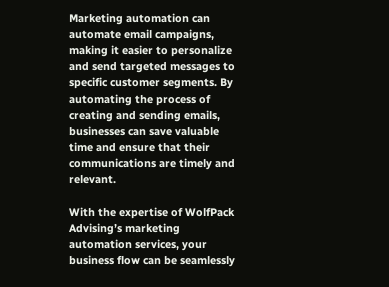Marketing automation can automate email campaigns, making it easier to personalize and send targeted messages to specific customer segments. By automating the process of creating and sending emails, businesses can save valuable time and ensure that their communications are timely and relevant.

With the expertise of WolfPack Advising’s marketing automation services, your business flow can be seamlessly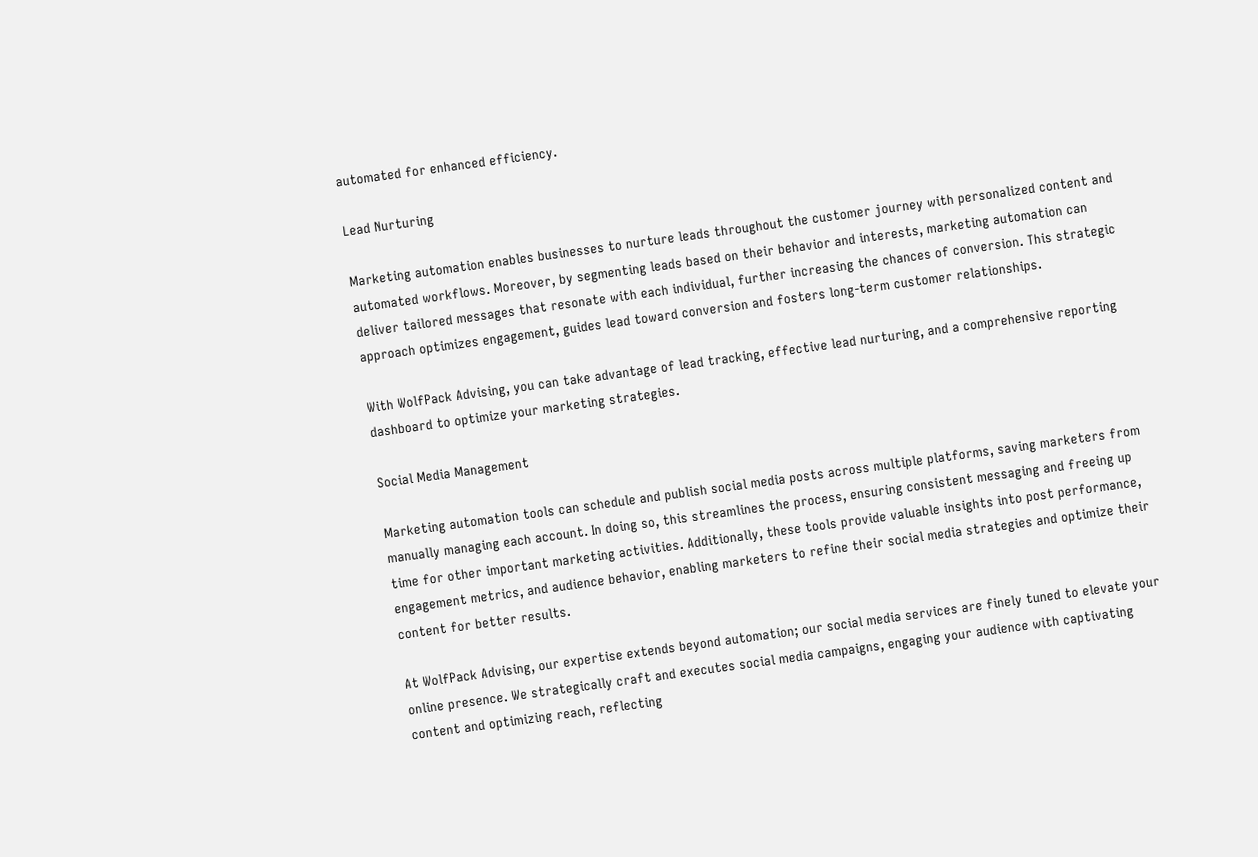automated for enhanced efficiency.

Lead Nurturing

Marketing automation enables businesses to nurture leads throughout the customer journey with personalized content and automated workflows. Moreover, by segmenting leads based on their behavior and interests, marketing automation can deliver tailored messages that resonate with each individual, further increasing the chances of conversion. This strategic approach optimizes engagement, guides lead toward conversion and fosters long-term customer relationships.

With WolfPack Advising, you can take advantage of lead tracking, effective lead nurturing, and a comprehensive reporting dashboard to optimize your marketing strategies.

Social Media Management

Marketing automation tools can schedule and publish social media posts across multiple platforms, saving marketers from manually managing each account. In doing so, this streamlines the process, ensuring consistent messaging and freeing up time for other important marketing activities. Additionally, these tools provide valuable insights into post performance, engagement metrics, and audience behavior, enabling marketers to refine their social media strategies and optimize their content for better results.

At WolfPack Advising, our expertise extends beyond automation; our social media services are finely tuned to elevate your online presence. We strategically craft and executes social media campaigns, engaging your audience with captivating content and optimizing reach, reflecting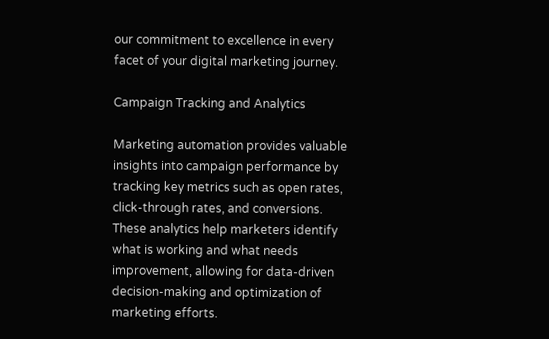our commitment to excellence in every facet of your digital marketing journey.

Campaign Tracking and Analytics

Marketing automation provides valuable insights into campaign performance by tracking key metrics such as open rates, click-through rates, and conversions. These analytics help marketers identify what is working and what needs improvement, allowing for data-driven decision-making and optimization of marketing efforts.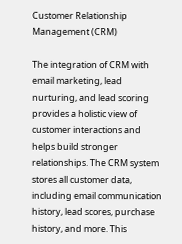Customer Relationship Management (CRM)

The integration of CRM with email marketing, lead nurturing, and lead scoring provides a holistic view of customer interactions and helps build stronger relationships. The CRM system stores all customer data, including email communication history, lead scores, purchase history, and more. This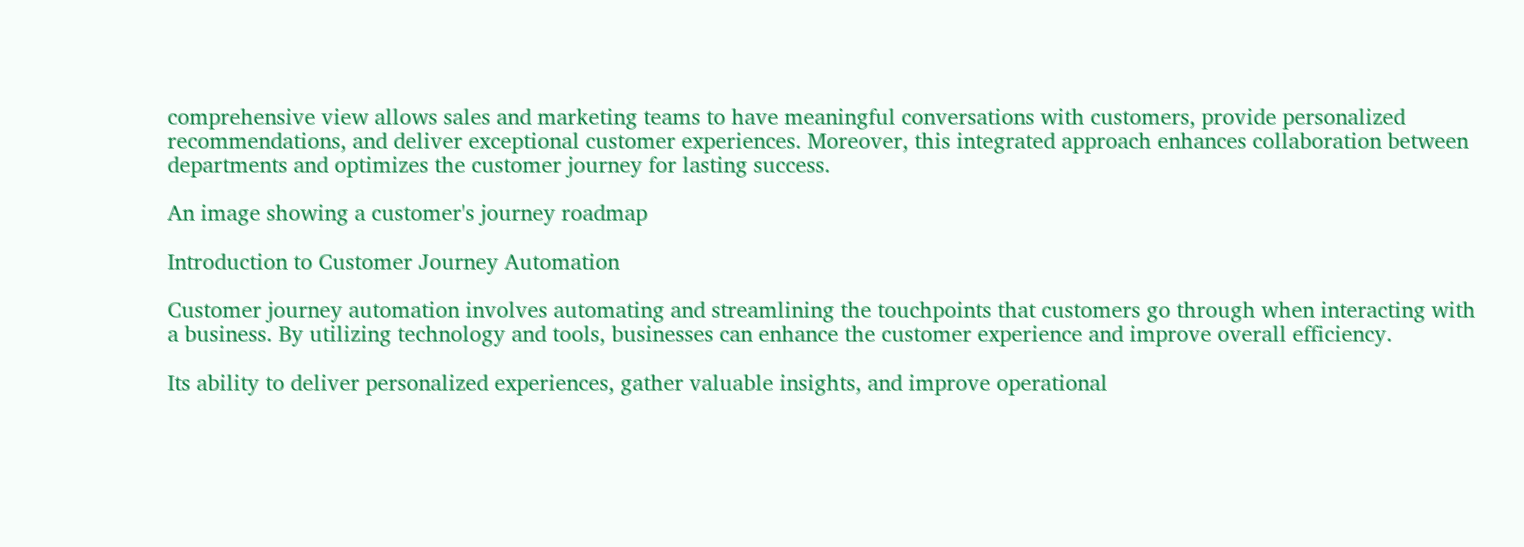comprehensive view allows sales and marketing teams to have meaningful conversations with customers, provide personalized recommendations, and deliver exceptional customer experiences. Moreover, this integrated approach enhances collaboration between departments and optimizes the customer journey for lasting success.

An image showing a customer's journey roadmap

Introduction to Customer Journey Automation

Customer journey automation involves automating and streamlining the touchpoints that customers go through when interacting with a business. By utilizing technology and tools, businesses can enhance the customer experience and improve overall efficiency.

Its ability to deliver personalized experiences, gather valuable insights, and improve operational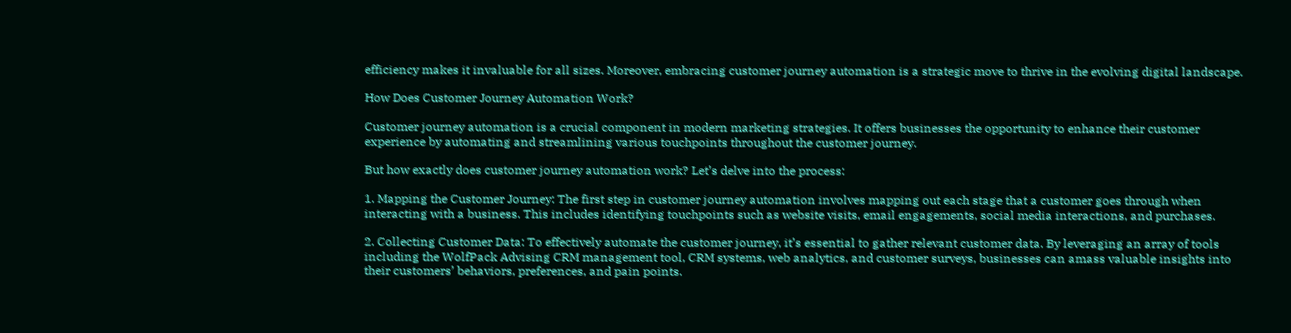efficiency makes it invaluable for all sizes. Moreover, embracing customer journey automation is a strategic move to thrive in the evolving digital landscape.

How Does Customer Journey Automation Work?

Customer journey automation is a crucial component in modern marketing strategies. It offers businesses the opportunity to enhance their customer experience by automating and streamlining various touchpoints throughout the customer journey.

But how exactly does customer journey automation work? Let’s delve into the process:

1. Mapping the Customer Journey: The first step in customer journey automation involves mapping out each stage that a customer goes through when interacting with a business. This includes identifying touchpoints such as website visits, email engagements, social media interactions, and purchases.

2. Collecting Customer Data: To effectively automate the customer journey, it’s essential to gather relevant customer data. By leveraging an array of tools including the WolfPack Advising CRM management tool, CRM systems, web analytics, and customer surveys, businesses can amass valuable insights into their customers’ behaviors, preferences, and pain points.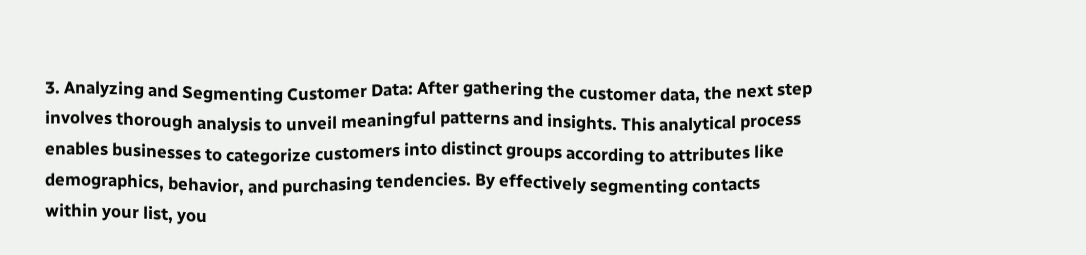3. Analyzing and Segmenting Customer Data: After gathering the customer data, the next step involves thorough analysis to unveil meaningful patterns and insights. This analytical process enables businesses to categorize customers into distinct groups according to attributes like demographics, behavior, and purchasing tendencies. By effectively segmenting contacts within your list, you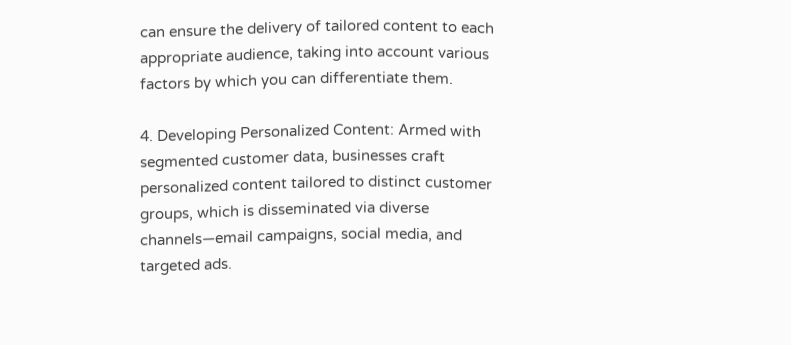can ensure the delivery of tailored content to each appropriate audience, taking into account various factors by which you can differentiate them.

4. Developing Personalized Content: Armed with segmented customer data, businesses craft personalized content tailored to distinct customer groups, which is disseminated via diverse channels—email campaigns, social media, and targeted ads.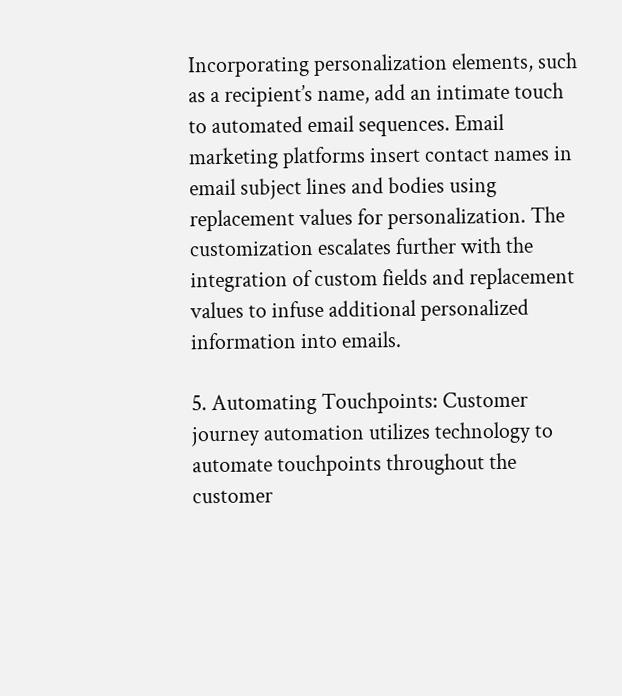Incorporating personalization elements, such as a recipient’s name, add an intimate touch to automated email sequences. Email marketing platforms insert contact names in email subject lines and bodies using replacement values for personalization. The customization escalates further with the integration of custom fields and replacement values to infuse additional personalized information into emails.

5. Automating Touchpoints: Customer journey automation utilizes technology to automate touchpoints throughout the customer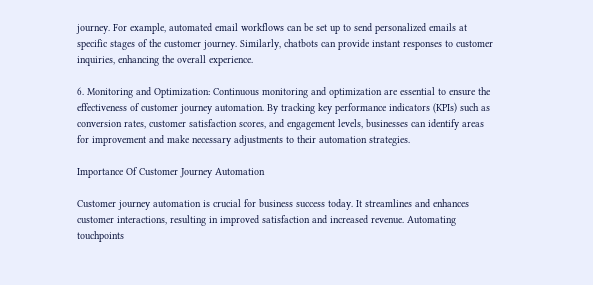journey. For example, automated email workflows can be set up to send personalized emails at specific stages of the customer journey. Similarly, chatbots can provide instant responses to customer inquiries, enhancing the overall experience.

6. Monitoring and Optimization: Continuous monitoring and optimization are essential to ensure the effectiveness of customer journey automation. By tracking key performance indicators (KPIs) such as conversion rates, customer satisfaction scores, and engagement levels, businesses can identify areas for improvement and make necessary adjustments to their automation strategies.

Importance Of Customer Journey Automation

Customer journey automation is crucial for business success today. It streamlines and enhances customer interactions, resulting in improved satisfaction and increased revenue. Automating touchpoints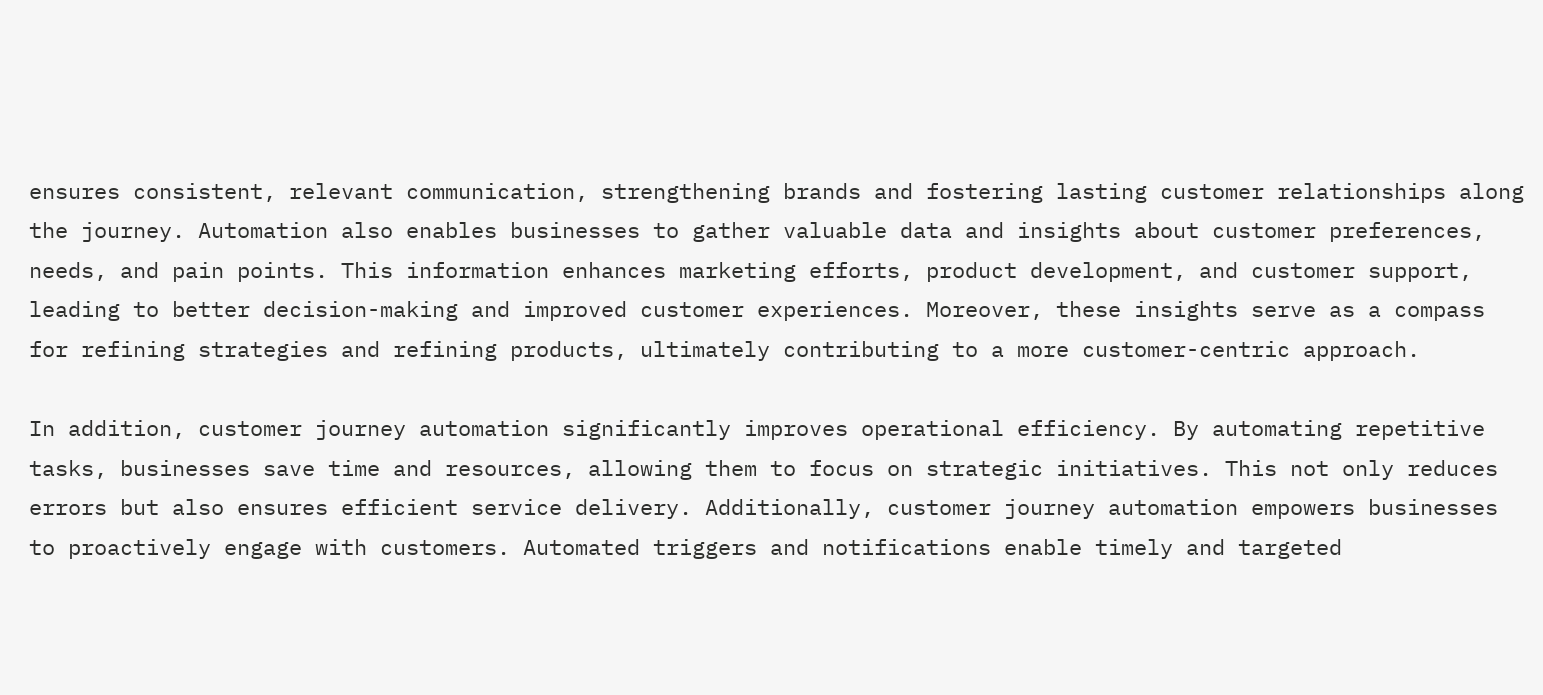ensures consistent, relevant communication, strengthening brands and fostering lasting customer relationships along the journey. Automation also enables businesses to gather valuable data and insights about customer preferences, needs, and pain points. This information enhances marketing efforts, product development, and customer support, leading to better decision-making and improved customer experiences. Moreover, these insights serve as a compass for refining strategies and refining products, ultimately contributing to a more customer-centric approach.

In addition, customer journey automation significantly improves operational efficiency. By automating repetitive tasks, businesses save time and resources, allowing them to focus on strategic initiatives. This not only reduces errors but also ensures efficient service delivery. Additionally, customer journey automation empowers businesses to proactively engage with customers. Automated triggers and notifications enable timely and targeted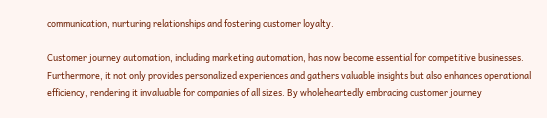communication, nurturing relationships and fostering customer loyalty.

Customer journey automation, including marketing automation, has now become essential for competitive businesses. Furthermore, it not only provides personalized experiences and gathers valuable insights but also enhances operational efficiency, rendering it invaluable for companies of all sizes. By wholeheartedly embracing customer journey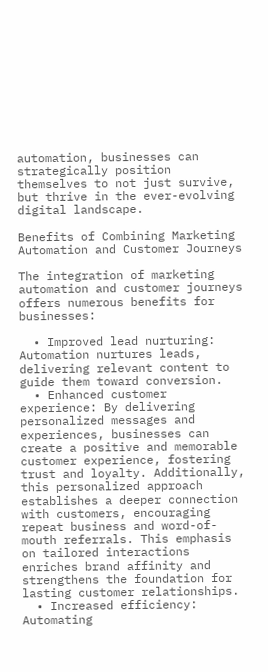automation, businesses can strategically position themselves to not just survive, but thrive in the ever-evolving digital landscape.

Benefits of Combining Marketing Automation and Customer Journeys

The integration of marketing automation and customer journeys offers numerous benefits for businesses:

  • Improved lead nurturing: Automation nurtures leads, delivering relevant content to guide them toward conversion.
  • Enhanced customer experience: By delivering personalized messages and experiences, businesses can create a positive and memorable customer experience, fostering trust and loyalty. Additionally, this personalized approach establishes a deeper connection with customers, encouraging repeat business and word-of-mouth referrals. This emphasis on tailored interactions enriches brand affinity and strengthens the foundation for lasting customer relationships.
  • Increased efficiency: Automating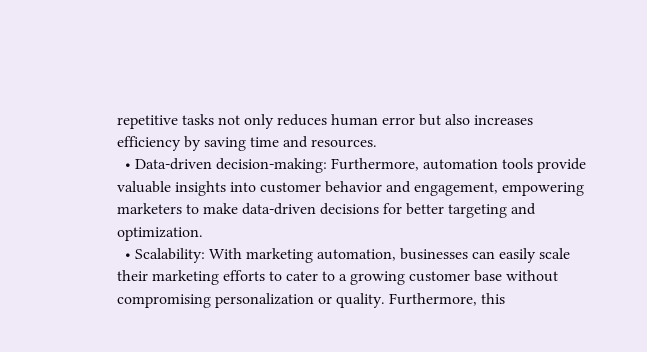repetitive tasks not only reduces human error but also increases efficiency by saving time and resources.
  • Data-driven decision-making: Furthermore, automation tools provide valuable insights into customer behavior and engagement, empowering marketers to make data-driven decisions for better targeting and optimization.
  • Scalability: With marketing automation, businesses can easily scale their marketing efforts to cater to a growing customer base without compromising personalization or quality. Furthermore, this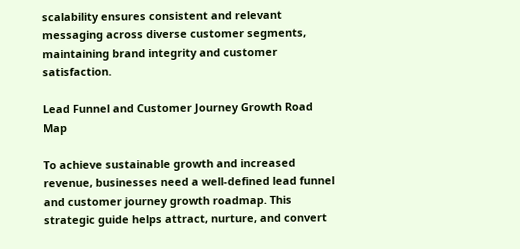scalability ensures consistent and relevant messaging across diverse customer segments, maintaining brand integrity and customer satisfaction.

Lead Funnel and Customer Journey Growth Road Map

To achieve sustainable growth and increased revenue, businesses need a well-defined lead funnel and customer journey growth roadmap. This strategic guide helps attract, nurture, and convert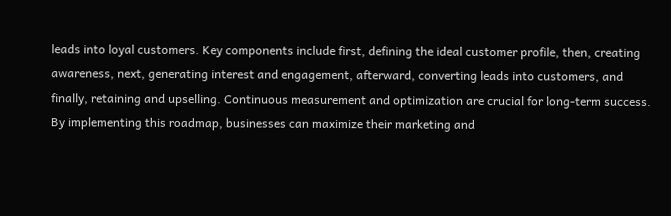leads into loyal customers. Key components include first, defining the ideal customer profile, then, creating awareness, next, generating interest and engagement, afterward, converting leads into customers, and finally, retaining and upselling. Continuous measurement and optimization are crucial for long-term success. By implementing this roadmap, businesses can maximize their marketing and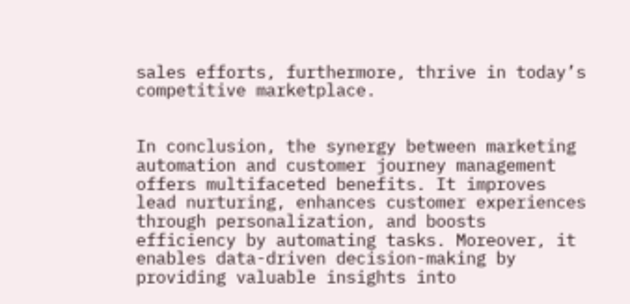sales efforts, furthermore, thrive in today’s competitive marketplace.


In conclusion, the synergy between marketing automation and customer journey management offers multifaceted benefits. It improves lead nurturing, enhances customer experiences through personalization, and boosts efficiency by automating tasks. Moreover, it enables data-driven decision-making by providing valuable insights into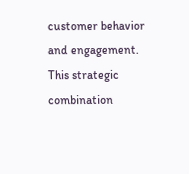customer behavior and engagement. This strategic combination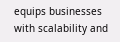equips businesses with scalability and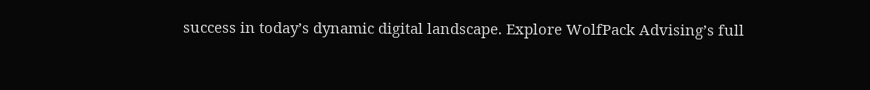success in today’s dynamic digital landscape. Explore WolfPack Advising’s full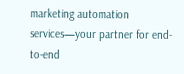marketing automation services—your partner for end-to-end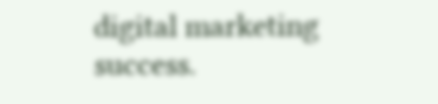digital marketing success.